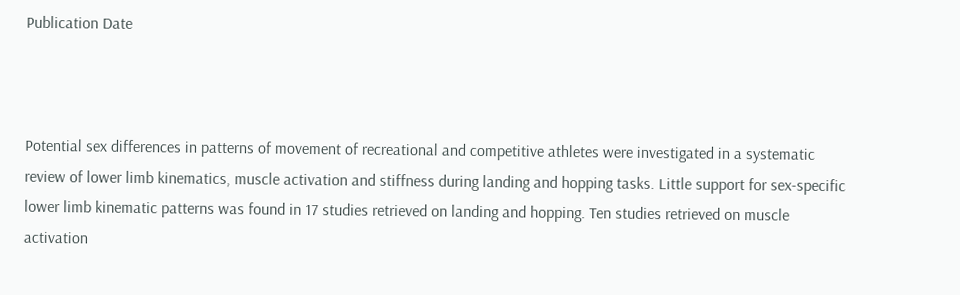Publication Date



Potential sex differences in patterns of movement of recreational and competitive athletes were investigated in a systematic review of lower limb kinematics, muscle activation and stiffness during landing and hopping tasks. Little support for sex-specific lower limb kinematic patterns was found in 17 studies retrieved on landing and hopping. Ten studies retrieved on muscle activation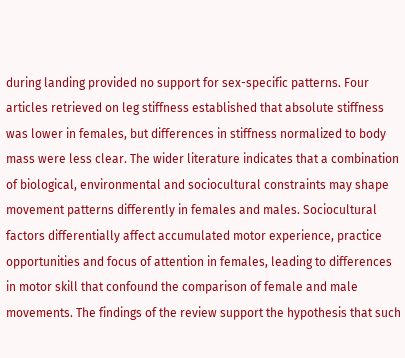during landing provided no support for sex-specific patterns. Four articles retrieved on leg stiffness established that absolute stiffness was lower in females, but differences in stiffness normalized to body mass were less clear. The wider literature indicates that a combination of biological, environmental and sociocultural constraints may shape movement patterns differently in females and males. Sociocultural factors differentially affect accumulated motor experience, practice opportunities and focus of attention in females, leading to differences in motor skill that confound the comparison of female and male movements. The findings of the review support the hypothesis that such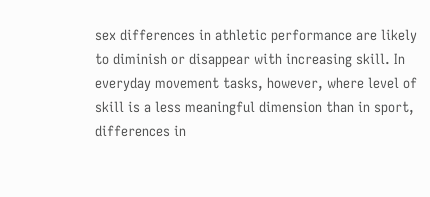sex differences in athletic performance are likely to diminish or disappear with increasing skill. In everyday movement tasks, however, where level of skill is a less meaningful dimension than in sport, differences in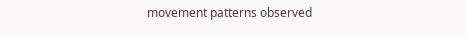movement patterns observed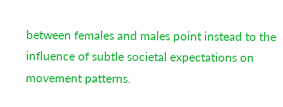between females and males point instead to the influence of subtle societal expectations on movement patterns.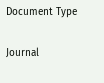Document Type

Journal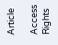Article

Access Rights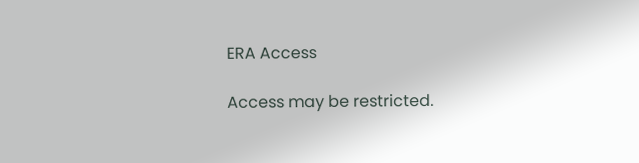ERA Access

Access may be restricted.